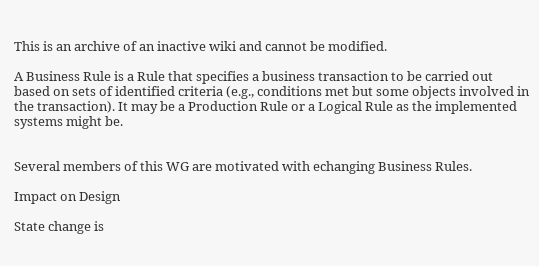This is an archive of an inactive wiki and cannot be modified.

A Business Rule is a Rule that specifies a business transaction to be carried out based on sets of identified criteria (e.g., conditions met but some objects involved in the transaction). It may be a Production Rule or a Logical Rule as the implemented systems might be.


Several members of this WG are motivated with echanging Business Rules.

Impact on Design

State change is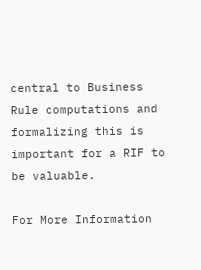central to Business Rule computations and formalizing this is important for a RIF to be valuable.

For More Information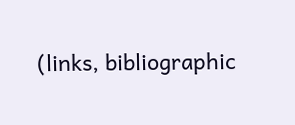(links, bibliographic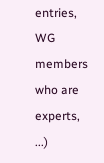entries, WG members who are experts, ...)